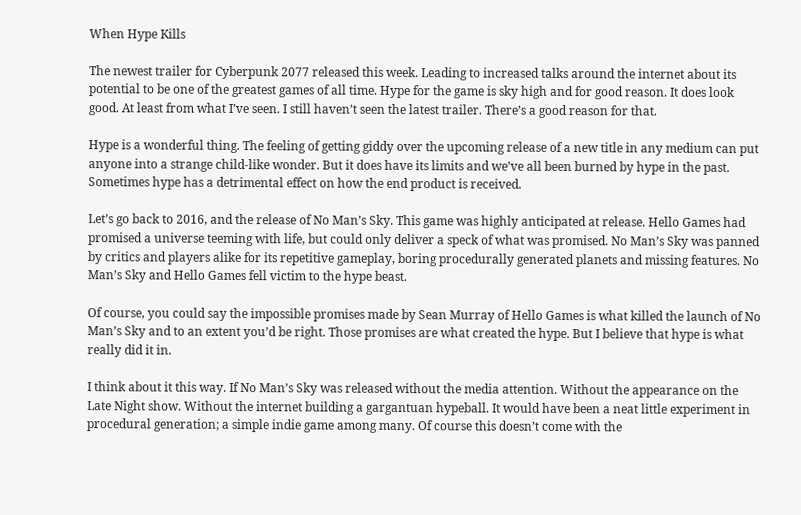When Hype Kills

The newest trailer for Cyberpunk 2077 released this week. Leading to increased talks around the internet about its potential to be one of the greatest games of all time. Hype for the game is sky high and for good reason. It does look good. At least from what I’ve seen. I still haven’t seen the latest trailer. There’s a good reason for that.

Hype is a wonderful thing. The feeling of getting giddy over the upcoming release of a new title in any medium can put anyone into a strange child-like wonder. But it does have its limits and we’ve all been burned by hype in the past. Sometimes hype has a detrimental effect on how the end product is received.

Let’s go back to 2016, and the release of No Man’s Sky. This game was highly anticipated at release. Hello Games had promised a universe teeming with life, but could only deliver a speck of what was promised. No Man’s Sky was panned by critics and players alike for its repetitive gameplay, boring procedurally generated planets and missing features. No Man’s Sky and Hello Games fell victim to the hype beast.

Of course, you could say the impossible promises made by Sean Murray of Hello Games is what killed the launch of No Man’s Sky and to an extent you’d be right. Those promises are what created the hype. But I believe that hype is what really did it in.

I think about it this way. If No Man’s Sky was released without the media attention. Without the appearance on the Late Night show. Without the internet building a gargantuan hypeball. It would have been a neat little experiment in procedural generation; a simple indie game among many. Of course this doesn’t come with the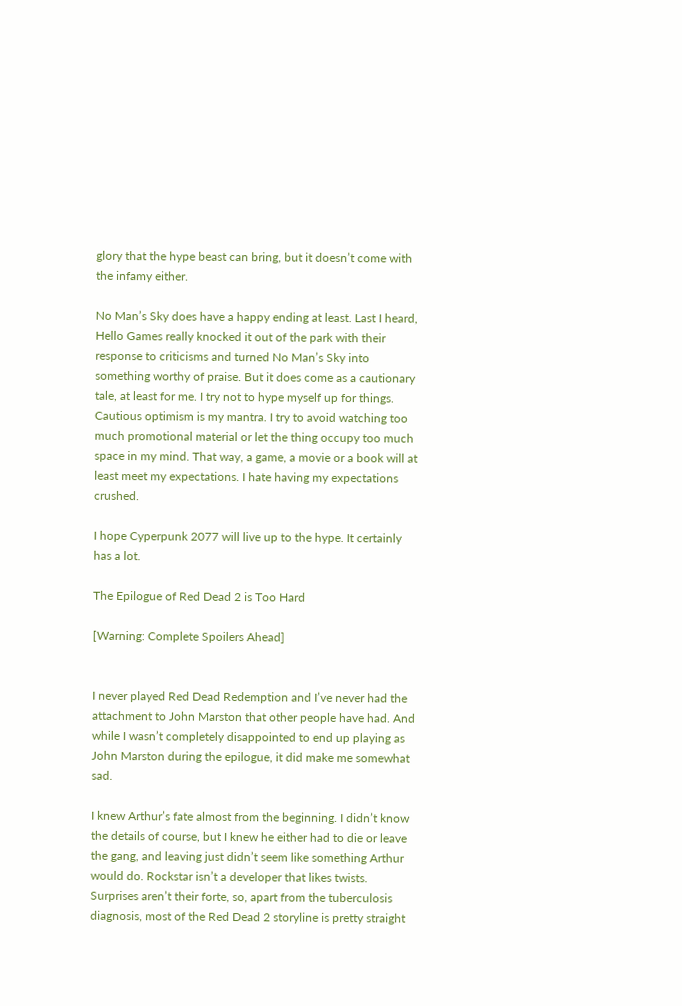glory that the hype beast can bring, but it doesn’t come with the infamy either.

No Man’s Sky does have a happy ending at least. Last I heard, Hello Games really knocked it out of the park with their response to criticisms and turned No Man’s Sky into something worthy of praise. But it does come as a cautionary tale, at least for me. I try not to hype myself up for things. Cautious optimism is my mantra. I try to avoid watching too much promotional material or let the thing occupy too much space in my mind. That way, a game, a movie or a book will at least meet my expectations. I hate having my expectations crushed.

I hope Cyperpunk 2077 will live up to the hype. It certainly has a lot.

The Epilogue of Red Dead 2 is Too Hard

[Warning: Complete Spoilers Ahead]


I never played Red Dead Redemption and I’ve never had the attachment to John Marston that other people have had. And while I wasn’t completely disappointed to end up playing as John Marston during the epilogue, it did make me somewhat sad.

I knew Arthur’s fate almost from the beginning. I didn’t know the details of course, but I knew he either had to die or leave the gang, and leaving just didn’t seem like something Arthur would do. Rockstar isn’t a developer that likes twists. Surprises aren’t their forte, so, apart from the tuberculosis diagnosis, most of the Red Dead 2 storyline is pretty straight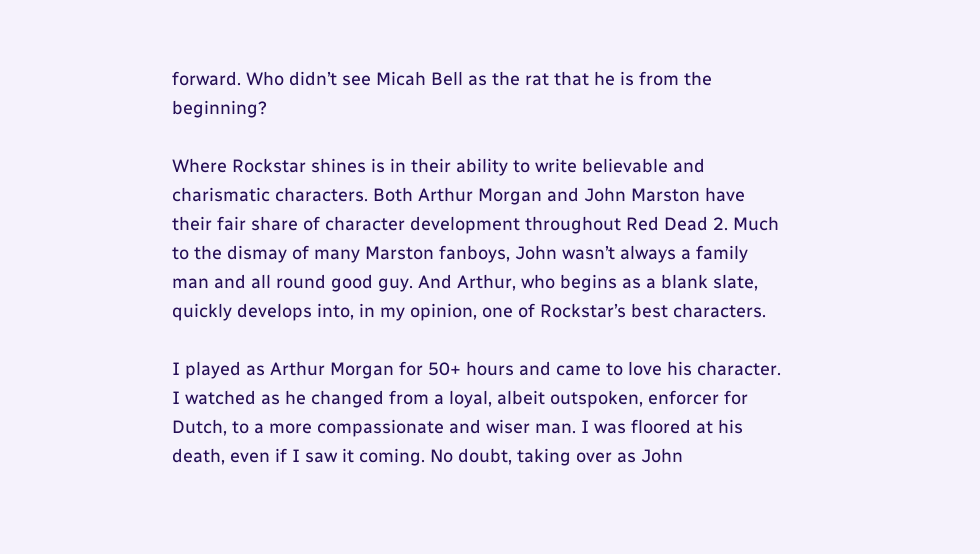forward. Who didn’t see Micah Bell as the rat that he is from the beginning?

Where Rockstar shines is in their ability to write believable and charismatic characters. Both Arthur Morgan and John Marston have their fair share of character development throughout Red Dead 2. Much to the dismay of many Marston fanboys, John wasn’t always a family man and all round good guy. And Arthur, who begins as a blank slate, quickly develops into, in my opinion, one of Rockstar’s best characters.

I played as Arthur Morgan for 50+ hours and came to love his character. I watched as he changed from a loyal, albeit outspoken, enforcer for Dutch, to a more compassionate and wiser man. I was floored at his death, even if I saw it coming. No doubt, taking over as John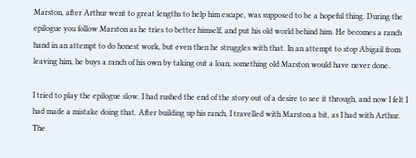Marston, after Arthur went to great lengths to help him escape, was supposed to be a hopeful thing. During the epilogue you follow Marston as he tries to better himself, and put his old world behind him. He becomes a ranch hand in an attempt to do honest work, but even then he struggles with that. In an attempt to stop Abigail from leaving him, he buys a ranch of his own by taking out a loan, something old Marston would have never done.

I tried to play the epilogue slow. I had rushed the end of the story out of a desire to see it through, and now I felt I had made a mistake doing that. After building up his ranch, I travelled with Marston a bit, as I had with Arthur. The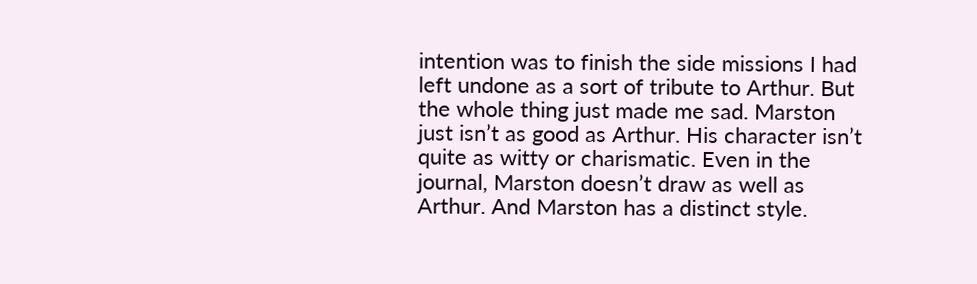intention was to finish the side missions I had left undone as a sort of tribute to Arthur. But the whole thing just made me sad. Marston just isn’t as good as Arthur. His character isn’t quite as witty or charismatic. Even in the journal, Marston doesn’t draw as well as Arthur. And Marston has a distinct style.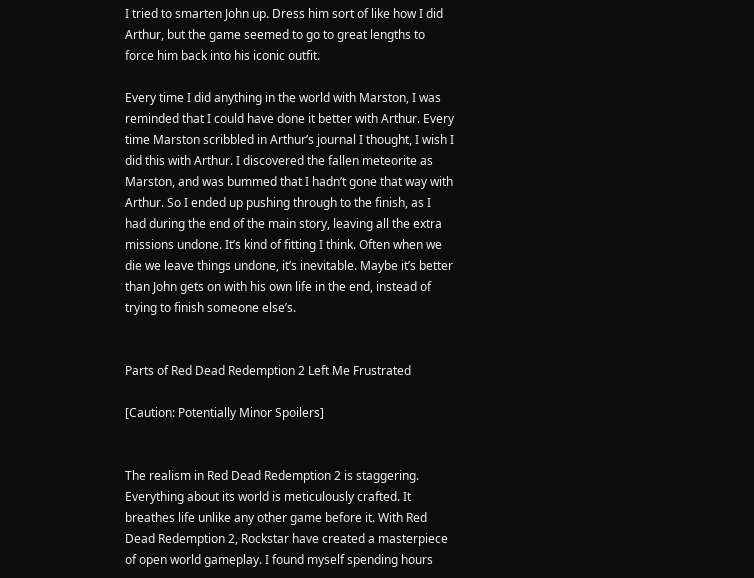I tried to smarten John up. Dress him sort of like how I did Arthur, but the game seemed to go to great lengths to force him back into his iconic outfit.

Every time I did anything in the world with Marston, I was reminded that I could have done it better with Arthur. Every time Marston scribbled in Arthur’s journal I thought, I wish I did this with Arthur. I discovered the fallen meteorite as Marston, and was bummed that I hadn’t gone that way with Arthur. So I ended up pushing through to the finish, as I had during the end of the main story, leaving all the extra missions undone. It’s kind of fitting I think. Often when we die we leave things undone, it’s inevitable. Maybe it’s better than John gets on with his own life in the end, instead of trying to finish someone else’s.


Parts of Red Dead Redemption 2 Left Me Frustrated

[Caution: Potentially Minor Spoilers]


The realism in Red Dead Redemption 2 is staggering. Everything about its world is meticulously crafted. It breathes life unlike any other game before it. With Red Dead Redemption 2, Rockstar have created a masterpiece of open world gameplay. I found myself spending hours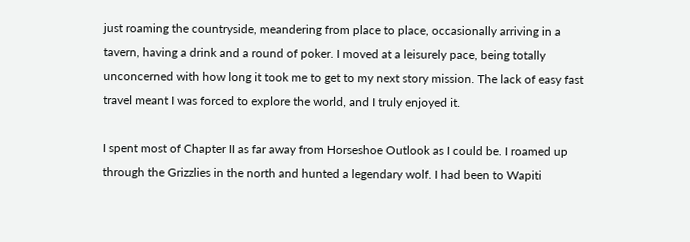just roaming the countryside, meandering from place to place, occasionally arriving in a tavern, having a drink and a round of poker. I moved at a leisurely pace, being totally unconcerned with how long it took me to get to my next story mission. The lack of easy fast travel meant I was forced to explore the world, and I truly enjoyed it.

I spent most of Chapter II as far away from Horseshoe Outlook as I could be. I roamed up through the Grizzlies in the north and hunted a legendary wolf. I had been to Wapiti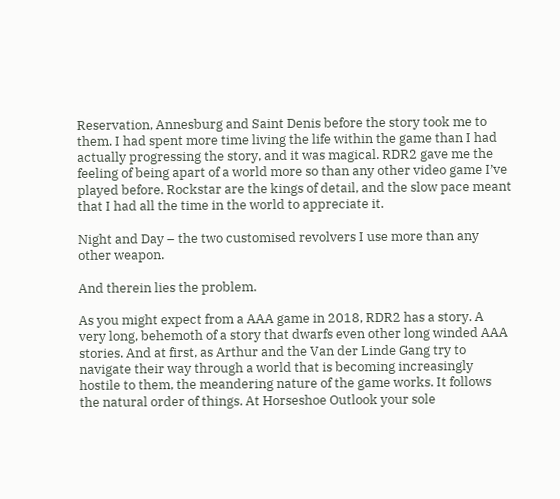Reservation, Annesburg and Saint Denis before the story took me to them. I had spent more time living the life within the game than I had actually progressing the story, and it was magical. RDR2 gave me the feeling of being apart of a world more so than any other video game I’ve played before. Rockstar are the kings of detail, and the slow pace meant that I had all the time in the world to appreciate it.

Night and Day – the two customised revolvers I use more than any other weapon.

And therein lies the problem.

As you might expect from a AAA game in 2018, RDR2 has a story. A very long, behemoth of a story that dwarfs even other long winded AAA stories. And at first, as Arthur and the Van der Linde Gang try to navigate their way through a world that is becoming increasingly hostile to them, the meandering nature of the game works. It follows the natural order of things. At Horseshoe Outlook your sole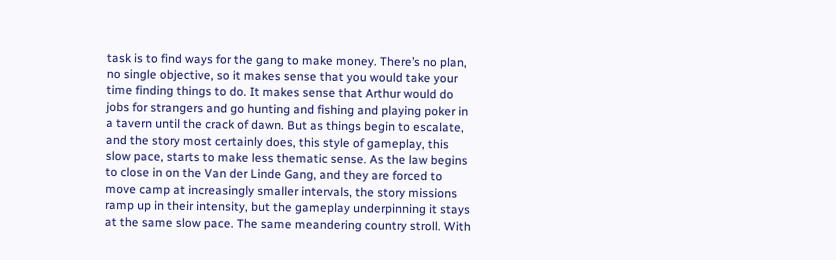task is to find ways for the gang to make money. There’s no plan, no single objective, so it makes sense that you would take your time finding things to do. It makes sense that Arthur would do jobs for strangers and go hunting and fishing and playing poker in a tavern until the crack of dawn. But as things begin to escalate, and the story most certainly does, this style of gameplay, this slow pace, starts to make less thematic sense. As the law begins to close in on the Van der Linde Gang, and they are forced to move camp at increasingly smaller intervals, the story missions ramp up in their intensity, but the gameplay underpinning it stays at the same slow pace. The same meandering country stroll. With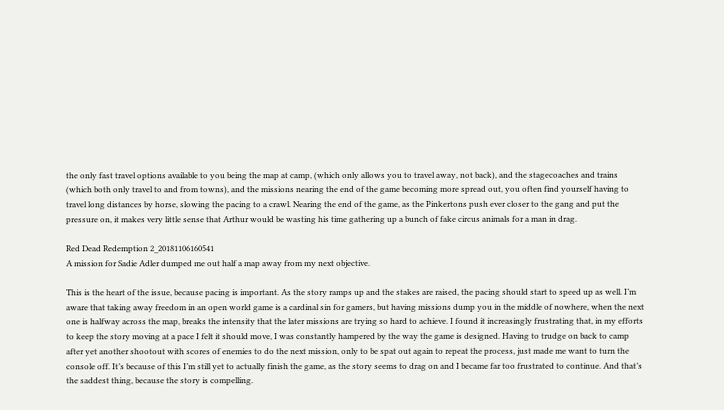the only fast travel options available to you being the map at camp, (which only allows you to travel away, not back), and the stagecoaches and trains (which both only travel to and from towns), and the missions nearing the end of the game becoming more spread out, you often find yourself having to travel long distances by horse, slowing the pacing to a crawl. Nearing the end of the game, as the Pinkertons push ever closer to the gang and put the pressure on, it makes very little sense that Arthur would be wasting his time gathering up a bunch of fake circus animals for a man in drag.

Red Dead Redemption 2_20181106160541
A mission for Sadie Adler dumped me out half a map away from my next objective.

This is the heart of the issue, because pacing is important. As the story ramps up and the stakes are raised, the pacing should start to speed up as well. I’m aware that taking away freedom in an open world game is a cardinal sin for gamers, but having missions dump you in the middle of nowhere, when the next one is halfway across the map, breaks the intensity that the later missions are trying so hard to achieve. I found it increasingly frustrating that, in my efforts to keep the story moving at a pace I felt it should move, I was constantly hampered by the way the game is designed. Having to trudge on back to camp after yet another shootout with scores of enemies to do the next mission, only to be spat out again to repeat the process, just made me want to turn the console off. It’s because of this I’m still yet to actually finish the game, as the story seems to drag on and I became far too frustrated to continue. And that’s the saddest thing, because the story is compelling.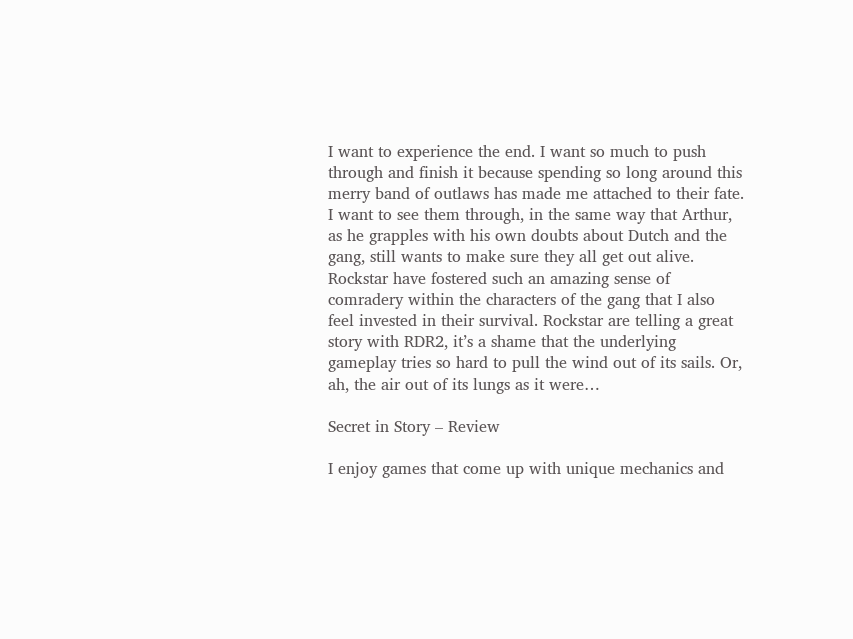I want to experience the end. I want so much to push through and finish it because spending so long around this merry band of outlaws has made me attached to their fate. I want to see them through, in the same way that Arthur, as he grapples with his own doubts about Dutch and the gang, still wants to make sure they all get out alive. Rockstar have fostered such an amazing sense of comradery within the characters of the gang that I also feel invested in their survival. Rockstar are telling a great story with RDR2, it’s a shame that the underlying gameplay tries so hard to pull the wind out of its sails. Or, ah, the air out of its lungs as it were…

Secret in Story – Review

I enjoy games that come up with unique mechanics and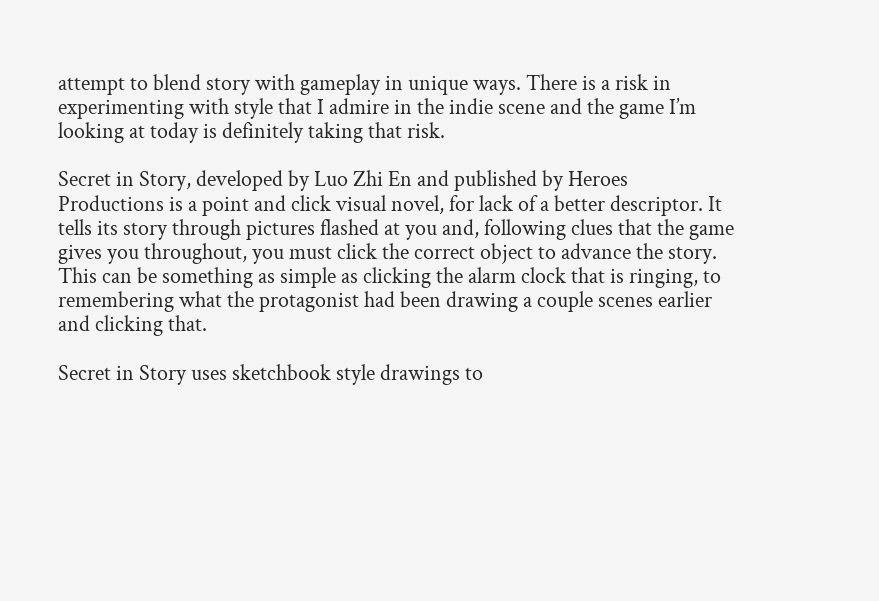attempt to blend story with gameplay in unique ways. There is a risk in experimenting with style that I admire in the indie scene and the game I’m looking at today is definitely taking that risk.

Secret in Story, developed by Luo Zhi En and published by Heroes Productions is a point and click visual novel, for lack of a better descriptor. It tells its story through pictures flashed at you and, following clues that the game gives you throughout, you must click the correct object to advance the story. This can be something as simple as clicking the alarm clock that is ringing, to remembering what the protagonist had been drawing a couple scenes earlier and clicking that.

Secret in Story uses sketchbook style drawings to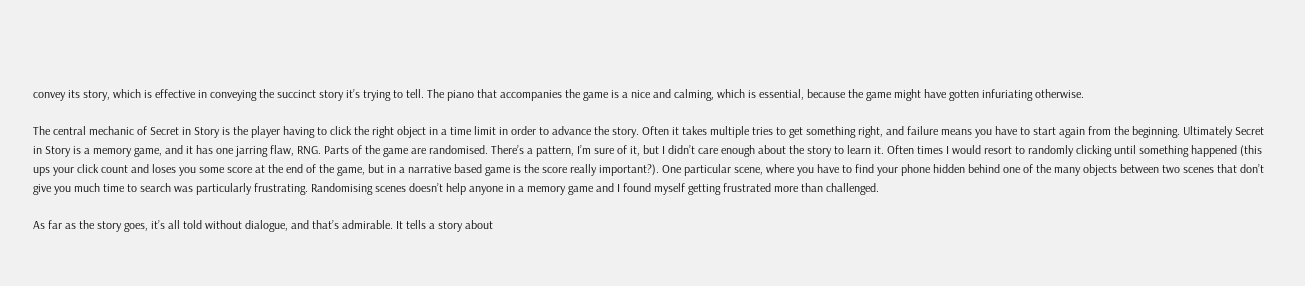convey its story, which is effective in conveying the succinct story it’s trying to tell. The piano that accompanies the game is a nice and calming, which is essential, because the game might have gotten infuriating otherwise.

The central mechanic of Secret in Story is the player having to click the right object in a time limit in order to advance the story. Often it takes multiple tries to get something right, and failure means you have to start again from the beginning. Ultimately Secret in Story is a memory game, and it has one jarring flaw, RNG. Parts of the game are randomised. There’s a pattern, I’m sure of it, but I didn’t care enough about the story to learn it. Often times I would resort to randomly clicking until something happened (this ups your click count and loses you some score at the end of the game, but in a narrative based game is the score really important?). One particular scene, where you have to find your phone hidden behind one of the many objects between two scenes that don’t give you much time to search was particularly frustrating. Randomising scenes doesn’t help anyone in a memory game and I found myself getting frustrated more than challenged.

As far as the story goes, it’s all told without dialogue, and that’s admirable. It tells a story about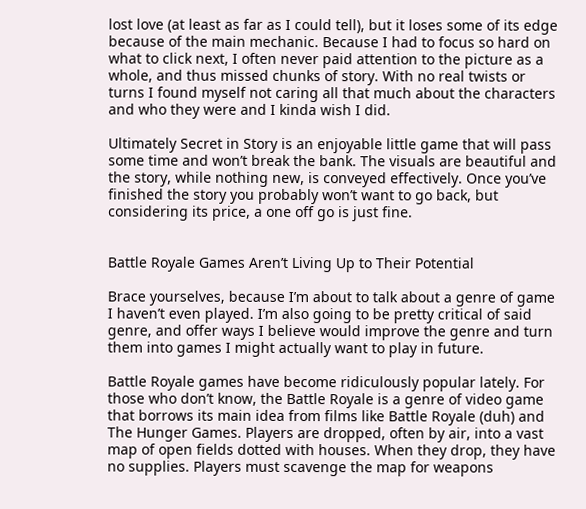lost love (at least as far as I could tell), but it loses some of its edge because of the main mechanic. Because I had to focus so hard on what to click next, I often never paid attention to the picture as a whole, and thus missed chunks of story. With no real twists or turns I found myself not caring all that much about the characters and who they were and I kinda wish I did.

Ultimately Secret in Story is an enjoyable little game that will pass some time and won’t break the bank. The visuals are beautiful and the story, while nothing new, is conveyed effectively. Once you’ve finished the story you probably won’t want to go back, but considering its price, a one off go is just fine.


Battle Royale Games Aren’t Living Up to Their Potential

Brace yourselves, because I’m about to talk about a genre of game I haven’t even played. I’m also going to be pretty critical of said genre, and offer ways I believe would improve the genre and turn them into games I might actually want to play in future.

Battle Royale games have become ridiculously popular lately. For those who don’t know, the Battle Royale is a genre of video game that borrows its main idea from films like Battle Royale (duh) and The Hunger Games. Players are dropped, often by air, into a vast map of open fields dotted with houses. When they drop, they have no supplies. Players must scavenge the map for weapons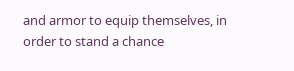and armor to equip themselves, in order to stand a chance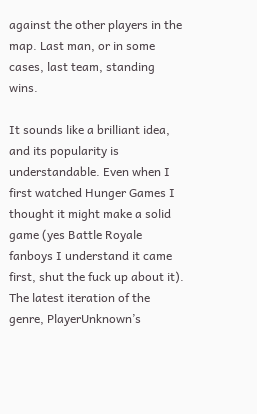against the other players in the map. Last man, or in some cases, last team, standing wins.

It sounds like a brilliant idea, and its popularity is understandable. Even when I first watched Hunger Games I thought it might make a solid game (yes Battle Royale fanboys I understand it came first, shut the fuck up about it). The latest iteration of the genre, PlayerUnknown’s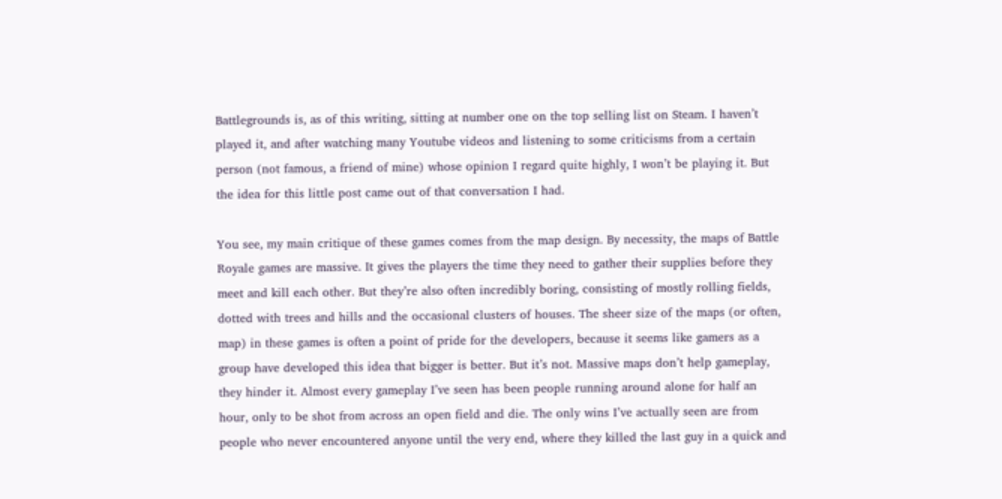Battlegrounds is, as of this writing, sitting at number one on the top selling list on Steam. I haven’t played it, and after watching many Youtube videos and listening to some criticisms from a certain person (not famous, a friend of mine) whose opinion I regard quite highly, I won’t be playing it. But the idea for this little post came out of that conversation I had.

You see, my main critique of these games comes from the map design. By necessity, the maps of Battle Royale games are massive. It gives the players the time they need to gather their supplies before they meet and kill each other. But they’re also often incredibly boring, consisting of mostly rolling fields, dotted with trees and hills and the occasional clusters of houses. The sheer size of the maps (or often, map) in these games is often a point of pride for the developers, because it seems like gamers as a group have developed this idea that bigger is better. But it’s not. Massive maps don’t help gameplay, they hinder it. Almost every gameplay I’ve seen has been people running around alone for half an hour, only to be shot from across an open field and die. The only wins I’ve actually seen are from people who never encountered anyone until the very end, where they killed the last guy in a quick and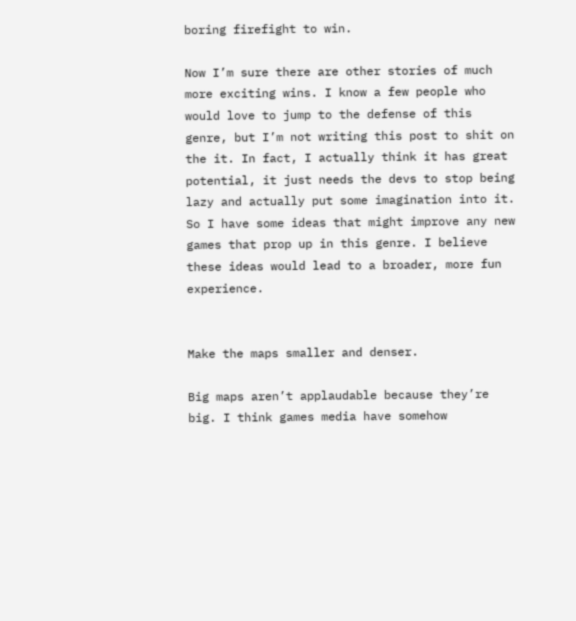boring firefight to win.

Now I’m sure there are other stories of much more exciting wins. I know a few people who would love to jump to the defense of this genre, but I’m not writing this post to shit on the it. In fact, I actually think it has great potential, it just needs the devs to stop being lazy and actually put some imagination into it. So I have some ideas that might improve any new games that prop up in this genre. I believe these ideas would lead to a broader, more fun experience.


Make the maps smaller and denser.

Big maps aren’t applaudable because they’re big. I think games media have somehow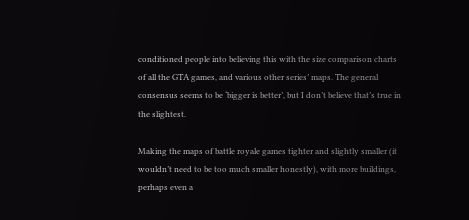conditioned people into believing this with the size comparison charts of all the GTA games, and various other series’ maps. The general consensus seems to be ‘bigger is better’, but I don’t believe that’s true in the slightest.

Making the maps of battle royale games tighter and slightly smaller (it wouldn’t need to be too much smaller honestly), with more buildings, perhaps even a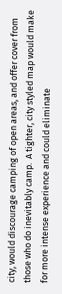city, would discourage camping of open areas, and offer cover from those who do inevitably camp.  A tighter, city styled map would make for more intense experience and could eliminate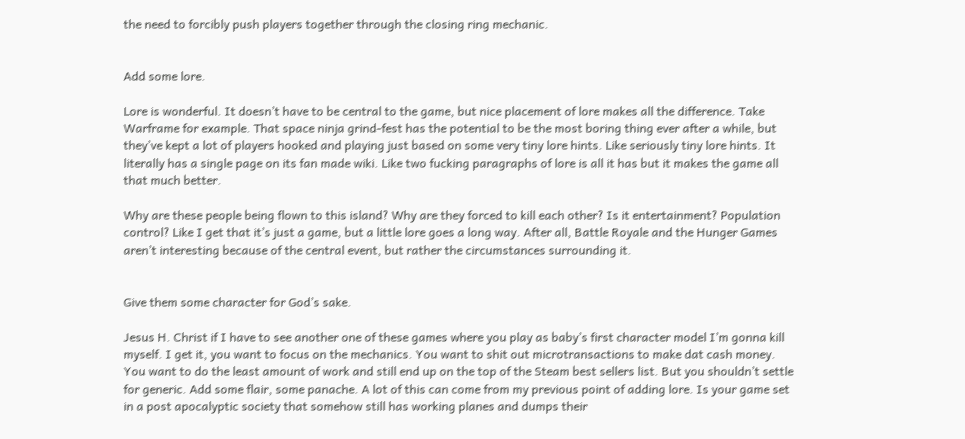the need to forcibly push players together through the closing ring mechanic.


Add some lore.

Lore is wonderful. It doesn’t have to be central to the game, but nice placement of lore makes all the difference. Take Warframe for example. That space ninja grind-fest has the potential to be the most boring thing ever after a while, but they’ve kept a lot of players hooked and playing just based on some very tiny lore hints. Like seriously tiny lore hints. It literally has a single page on its fan made wiki. Like two fucking paragraphs of lore is all it has but it makes the game all that much better.

Why are these people being flown to this island? Why are they forced to kill each other? Is it entertainment? Population control? Like I get that it’s just a game, but a little lore goes a long way. After all, Battle Royale and the Hunger Games aren’t interesting because of the central event, but rather the circumstances surrounding it.


Give them some character for God’s sake.

Jesus H. Christ if I have to see another one of these games where you play as baby’s first character model I’m gonna kill myself. I get it, you want to focus on the mechanics. You want to shit out microtransactions to make dat cash money. You want to do the least amount of work and still end up on the top of the Steam best sellers list. But you shouldn’t settle for generic. Add some flair, some panache. A lot of this can come from my previous point of adding lore. Is your game set in a post apocalyptic society that somehow still has working planes and dumps their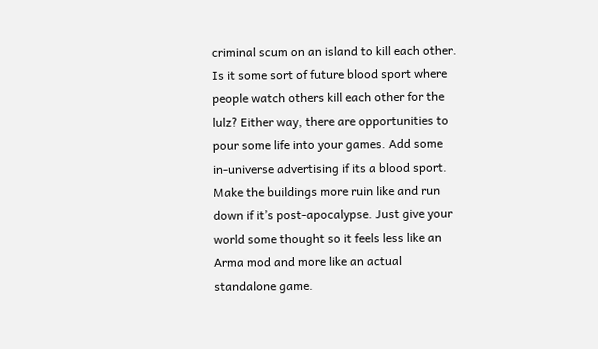criminal scum on an island to kill each other. Is it some sort of future blood sport where people watch others kill each other for the lulz? Either way, there are opportunities to pour some life into your games. Add some in-universe advertising if its a blood sport. Make the buildings more ruin like and run down if it’s post-apocalypse. Just give your world some thought so it feels less like an Arma mod and more like an actual standalone game.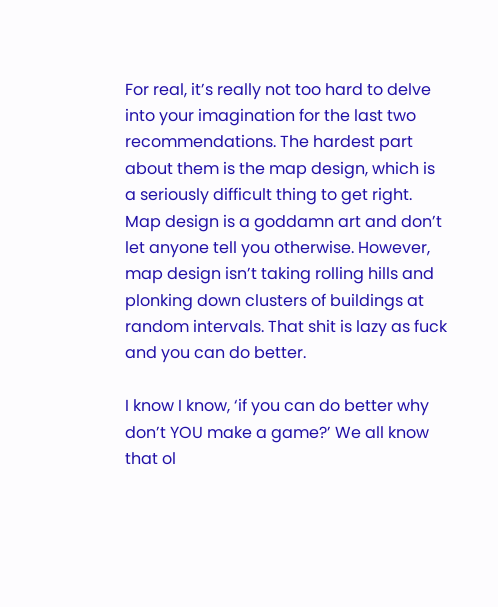For real, it’s really not too hard to delve into your imagination for the last two recommendations. The hardest part about them is the map design, which is a seriously difficult thing to get right. Map design is a goddamn art and don’t let anyone tell you otherwise. However, map design isn’t taking rolling hills and plonking down clusters of buildings at random intervals. That shit is lazy as fuck and you can do better.

I know I know, ‘if you can do better why don’t YOU make a game?’ We all know that ol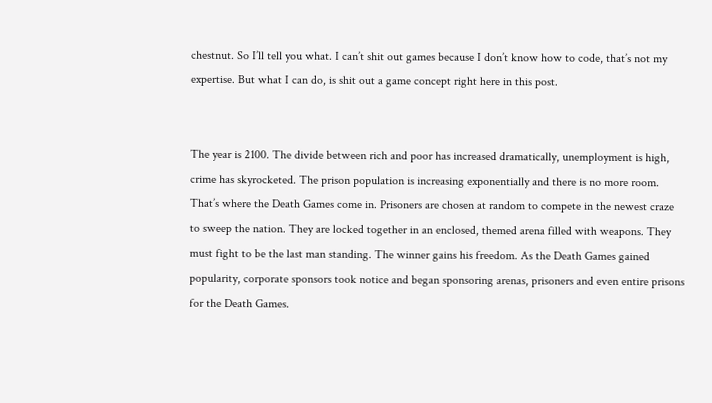chestnut. So I’ll tell you what. I can’t shit out games because I don’t know how to code, that’s not my expertise. But what I can do, is shit out a game concept right here in this post.


The year is 2100. The divide between rich and poor has increased dramatically, unemployment is high, crime has skyrocketed. The prison population is increasing exponentially and there is no more room. That’s where the Death Games come in. Prisoners are chosen at random to compete in the newest craze to sweep the nation. They are locked together in an enclosed, themed arena filled with weapons. They must fight to be the last man standing. The winner gains his freedom. As the Death Games gained popularity, corporate sponsors took notice and began sponsoring arenas, prisoners and even entire prisons for the Death Games.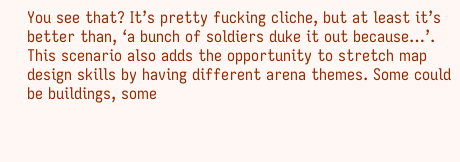You see that? It’s pretty fucking cliche, but at least it’s better than, ‘a bunch of soldiers duke it out because…’. This scenario also adds the opportunity to stretch map design skills by having different arena themes. Some could be buildings, some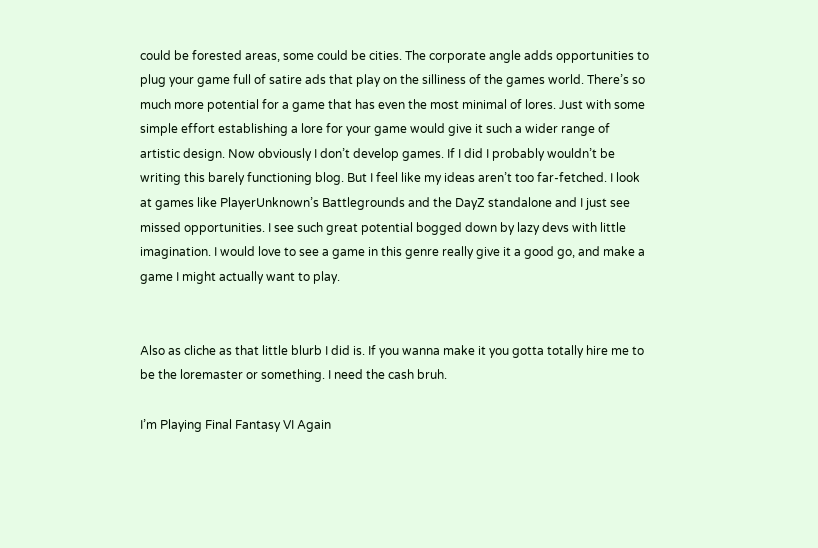could be forested areas, some could be cities. The corporate angle adds opportunities to plug your game full of satire ads that play on the silliness of the games world. There’s so much more potential for a game that has even the most minimal of lores. Just with some simple effort establishing a lore for your game would give it such a wider range of artistic design. Now obviously I don’t develop games. If I did I probably wouldn’t be writing this barely functioning blog. But I feel like my ideas aren’t too far-fetched. I look at games like PlayerUnknown’s Battlegrounds and the DayZ standalone and I just see missed opportunities. I see such great potential bogged down by lazy devs with little imagination. I would love to see a game in this genre really give it a good go, and make a game I might actually want to play.


Also as cliche as that little blurb I did is. If you wanna make it you gotta totally hire me to be the loremaster or something. I need the cash bruh.

I’m Playing Final Fantasy VI Again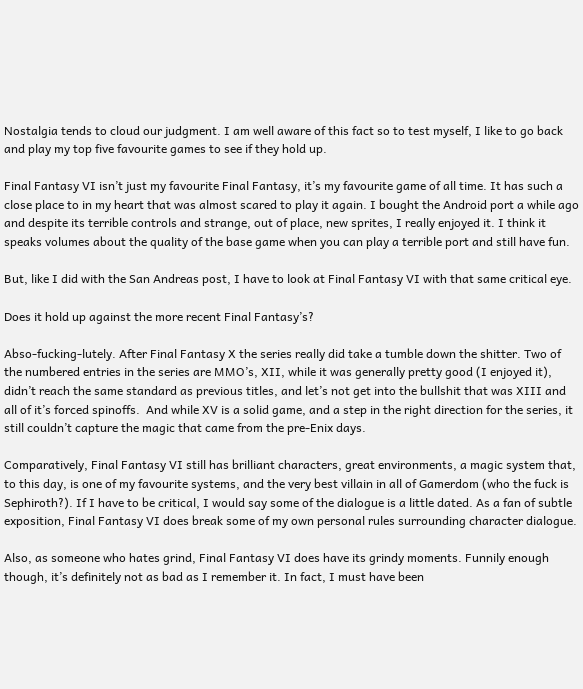Nostalgia tends to cloud our judgment. I am well aware of this fact so to test myself, I like to go back and play my top five favourite games to see if they hold up.

Final Fantasy VI isn’t just my favourite Final Fantasy, it’s my favourite game of all time. It has such a close place to in my heart that was almost scared to play it again. I bought the Android port a while ago and despite its terrible controls and strange, out of place, new sprites, I really enjoyed it. I think it speaks volumes about the quality of the base game when you can play a terrible port and still have fun.

But, like I did with the San Andreas post, I have to look at Final Fantasy VI with that same critical eye.

Does it hold up against the more recent Final Fantasy’s?

Abso-fucking-lutely. After Final Fantasy X the series really did take a tumble down the shitter. Two of the numbered entries in the series are MMO’s, XII, while it was generally pretty good (I enjoyed it), didn’t reach the same standard as previous titles, and let’s not get into the bullshit that was XIII and all of it’s forced spinoffs.  And while XV is a solid game, and a step in the right direction for the series, it still couldn’t capture the magic that came from the pre-Enix days.

Comparatively, Final Fantasy VI still has brilliant characters, great environments, a magic system that, to this day, is one of my favourite systems, and the very best villain in all of Gamerdom (who the fuck is Sephiroth?). If I have to be critical, I would say some of the dialogue is a little dated. As a fan of subtle exposition, Final Fantasy VI does break some of my own personal rules surrounding character dialogue.

Also, as someone who hates grind, Final Fantasy VI does have its grindy moments. Funnily enough though, it’s definitely not as bad as I remember it. In fact, I must have been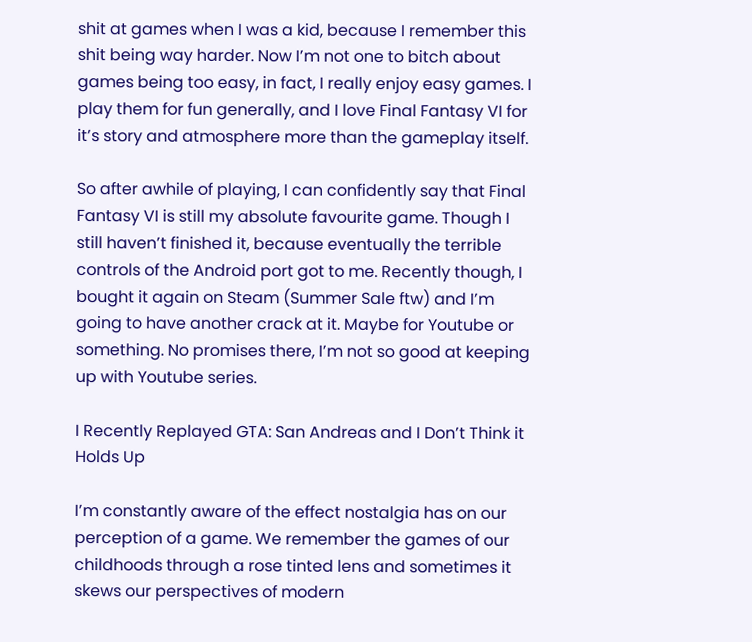shit at games when I was a kid, because I remember this shit being way harder. Now I’m not one to bitch about games being too easy, in fact, I really enjoy easy games. I play them for fun generally, and I love Final Fantasy VI for it’s story and atmosphere more than the gameplay itself.

So after awhile of playing, I can confidently say that Final Fantasy VI is still my absolute favourite game. Though I still haven’t finished it, because eventually the terrible controls of the Android port got to me. Recently though, I bought it again on Steam (Summer Sale ftw) and I’m going to have another crack at it. Maybe for Youtube or something. No promises there, I’m not so good at keeping up with Youtube series.

I Recently Replayed GTA: San Andreas and I Don’t Think it Holds Up

I’m constantly aware of the effect nostalgia has on our perception of a game. We remember the games of our childhoods through a rose tinted lens and sometimes it skews our perspectives of modern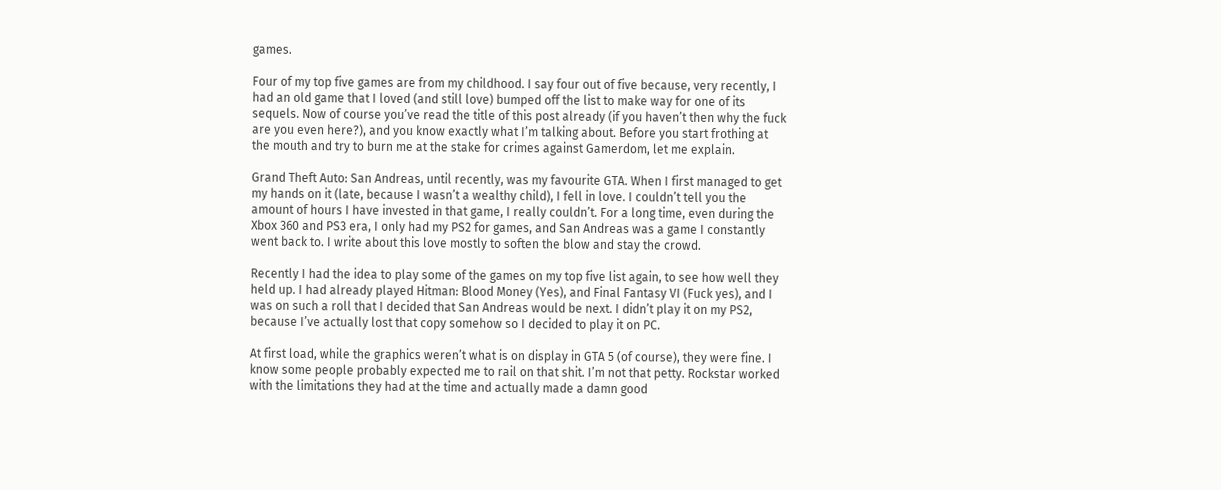games.

Four of my top five games are from my childhood. I say four out of five because, very recently, I had an old game that I loved (and still love) bumped off the list to make way for one of its sequels. Now of course you’ve read the title of this post already (if you haven’t then why the fuck are you even here?), and you know exactly what I’m talking about. Before you start frothing at the mouth and try to burn me at the stake for crimes against Gamerdom, let me explain.

Grand Theft Auto: San Andreas, until recently, was my favourite GTA. When I first managed to get my hands on it (late, because I wasn’t a wealthy child), I fell in love. I couldn’t tell you the amount of hours I have invested in that game, I really couldn’t. For a long time, even during the Xbox 360 and PS3 era, I only had my PS2 for games, and San Andreas was a game I constantly went back to. I write about this love mostly to soften the blow and stay the crowd.

Recently I had the idea to play some of the games on my top five list again, to see how well they held up. I had already played Hitman: Blood Money (Yes), and Final Fantasy VI (Fuck yes), and I was on such a roll that I decided that San Andreas would be next. I didn’t play it on my PS2, because I’ve actually lost that copy somehow so I decided to play it on PC.

At first load, while the graphics weren’t what is on display in GTA 5 (of course), they were fine. I know some people probably expected me to rail on that shit. I’m not that petty. Rockstar worked with the limitations they had at the time and actually made a damn good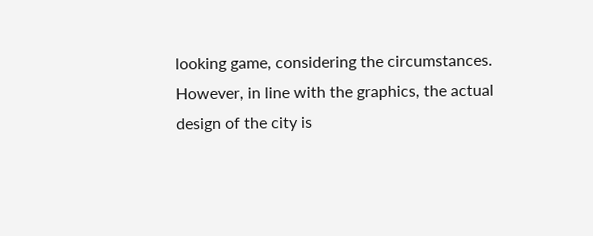looking game, considering the circumstances. However, in line with the graphics, the actual design of the city is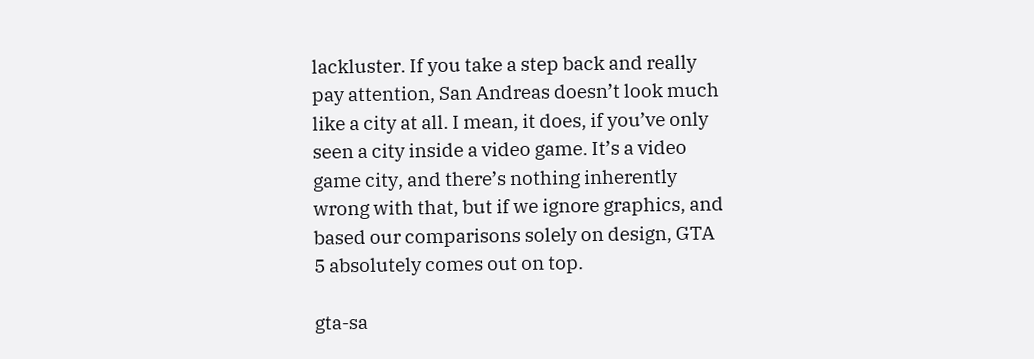lackluster. If you take a step back and really pay attention, San Andreas doesn’t look much like a city at all. I mean, it does, if you’ve only seen a city inside a video game. It’s a video game city, and there’s nothing inherently wrong with that, but if we ignore graphics, and based our comparisons solely on design, GTA 5 absolutely comes out on top.

gta-sa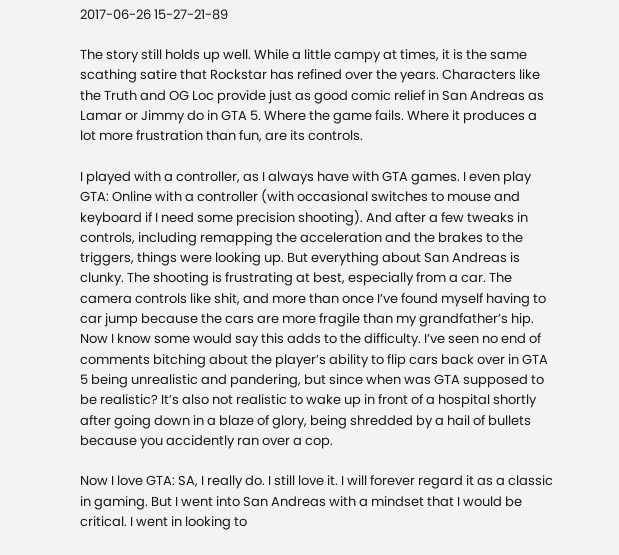2017-06-26 15-27-21-89

The story still holds up well. While a little campy at times, it is the same scathing satire that Rockstar has refined over the years. Characters like the Truth and OG Loc provide just as good comic relief in San Andreas as Lamar or Jimmy do in GTA 5. Where the game fails. Where it produces a lot more frustration than fun, are its controls.

I played with a controller, as I always have with GTA games. I even play GTA: Online with a controller (with occasional switches to mouse and keyboard if I need some precision shooting). And after a few tweaks in controls, including remapping the acceleration and the brakes to the triggers, things were looking up. But everything about San Andreas is clunky. The shooting is frustrating at best, especially from a car. The camera controls like shit, and more than once I’ve found myself having to car jump because the cars are more fragile than my grandfather’s hip. Now I know some would say this adds to the difficulty. I’ve seen no end of comments bitching about the player’s ability to flip cars back over in GTA 5 being unrealistic and pandering, but since when was GTA supposed to be realistic? It’s also not realistic to wake up in front of a hospital shortly after going down in a blaze of glory, being shredded by a hail of bullets because you accidently ran over a cop.

Now I love GTA: SA, I really do. I still love it. I will forever regard it as a classic in gaming. But I went into San Andreas with a mindset that I would be critical. I went in looking to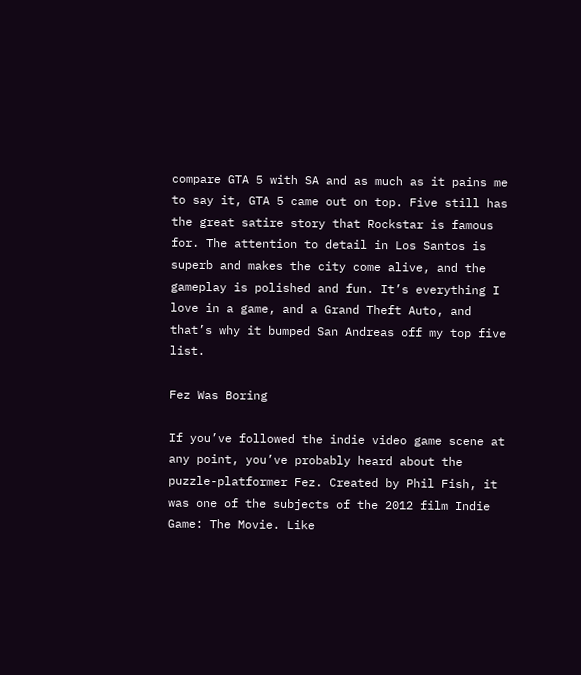compare GTA 5 with SA and as much as it pains me to say it, GTA 5 came out on top. Five still has the great satire story that Rockstar is famous for. The attention to detail in Los Santos is superb and makes the city come alive, and the gameplay is polished and fun. It’s everything I love in a game, and a Grand Theft Auto, and that’s why it bumped San Andreas off my top five list.

Fez Was Boring

If you’ve followed the indie video game scene at any point, you’ve probably heard about the puzzle-platformer Fez. Created by Phil Fish, it was one of the subjects of the 2012 film Indie Game: The Movie. Like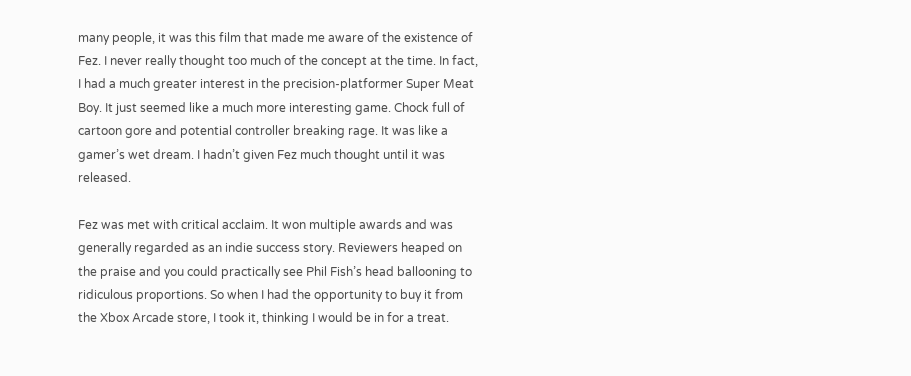many people, it was this film that made me aware of the existence of Fez. I never really thought too much of the concept at the time. In fact, I had a much greater interest in the precision-platformer Super Meat Boy. It just seemed like a much more interesting game. Chock full of cartoon gore and potential controller breaking rage. It was like a gamer’s wet dream. I hadn’t given Fez much thought until it was released.

Fez was met with critical acclaim. It won multiple awards and was generally regarded as an indie success story. Reviewers heaped on the praise and you could practically see Phil Fish’s head ballooning to ridiculous proportions. So when I had the opportunity to buy it from the Xbox Arcade store, I took it, thinking I would be in for a treat.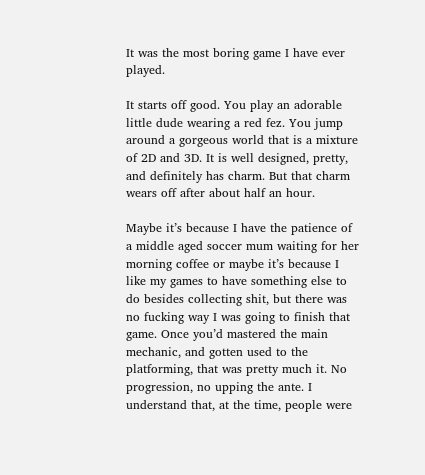It was the most boring game I have ever played.

It starts off good. You play an adorable little dude wearing a red fez. You jump around a gorgeous world that is a mixture of 2D and 3D. It is well designed, pretty, and definitely has charm. But that charm wears off after about half an hour.

Maybe it’s because I have the patience of a middle aged soccer mum waiting for her morning coffee or maybe it’s because I like my games to have something else to do besides collecting shit, but there was no fucking way I was going to finish that game. Once you’d mastered the main mechanic, and gotten used to the platforming, that was pretty much it. No progression, no upping the ante. I understand that, at the time, people were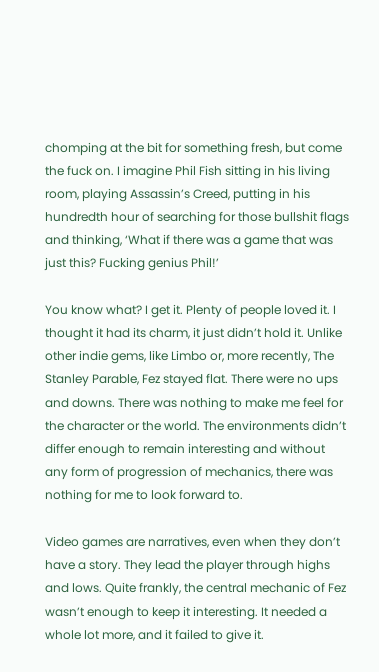chomping at the bit for something fresh, but come the fuck on. I imagine Phil Fish sitting in his living room, playing Assassin’s Creed, putting in his hundredth hour of searching for those bullshit flags and thinking, ‘What if there was a game that was just this? Fucking genius Phil!’

You know what? I get it. Plenty of people loved it. I thought it had its charm, it just didn’t hold it. Unlike other indie gems, like Limbo or, more recently, The Stanley Parable, Fez stayed flat. There were no ups and downs. There was nothing to make me feel for the character or the world. The environments didn’t differ enough to remain interesting and without any form of progression of mechanics, there was nothing for me to look forward to.

Video games are narratives, even when they don’t have a story. They lead the player through highs and lows. Quite frankly, the central mechanic of Fez wasn’t enough to keep it interesting. It needed a whole lot more, and it failed to give it.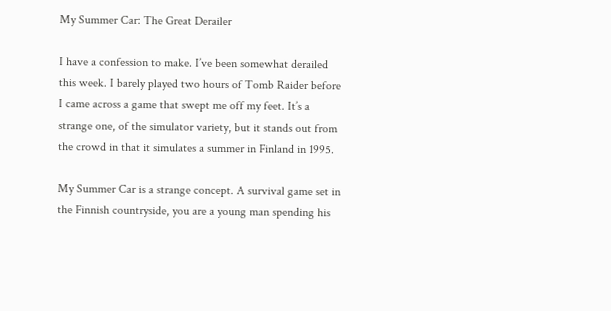My Summer Car: The Great Derailer

I have a confession to make. I’ve been somewhat derailed this week. I barely played two hours of Tomb Raider before I came across a game that swept me off my feet. It’s a strange one, of the simulator variety, but it stands out from the crowd in that it simulates a summer in Finland in 1995.

My Summer Car is a strange concept. A survival game set in the Finnish countryside, you are a young man spending his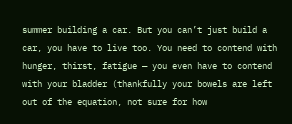summer building a car. But you can’t just build a car, you have to live too. You need to contend with hunger, thirst, fatigue — you even have to contend with your bladder (thankfully your bowels are left out of the equation, not sure for how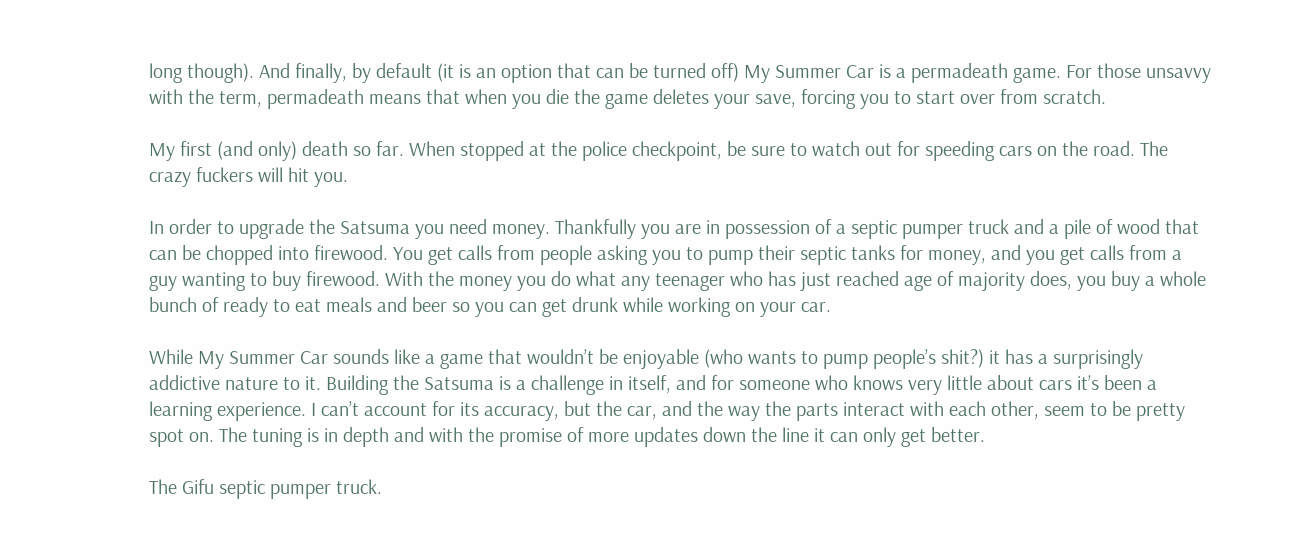long though). And finally, by default (it is an option that can be turned off) My Summer Car is a permadeath game. For those unsavvy with the term, permadeath means that when you die the game deletes your save, forcing you to start over from scratch.

My first (and only) death so far. When stopped at the police checkpoint, be sure to watch out for speeding cars on the road. The crazy fuckers will hit you.

In order to upgrade the Satsuma you need money. Thankfully you are in possession of a septic pumper truck and a pile of wood that can be chopped into firewood. You get calls from people asking you to pump their septic tanks for money, and you get calls from a guy wanting to buy firewood. With the money you do what any teenager who has just reached age of majority does, you buy a whole bunch of ready to eat meals and beer so you can get drunk while working on your car.

While My Summer Car sounds like a game that wouldn’t be enjoyable (who wants to pump people’s shit?) it has a surprisingly addictive nature to it. Building the Satsuma is a challenge in itself, and for someone who knows very little about cars it’s been a learning experience. I can’t account for its accuracy, but the car, and the way the parts interact with each other, seem to be pretty spot on. The tuning is in depth and with the promise of more updates down the line it can only get better.

The Gifu septic pumper truck.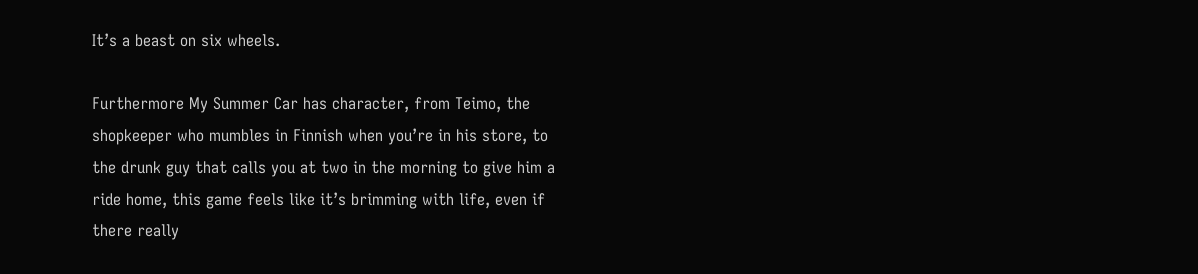It’s a beast on six wheels.

Furthermore My Summer Car has character, from Teimo, the shopkeeper who mumbles in Finnish when you’re in his store, to the drunk guy that calls you at two in the morning to give him a ride home, this game feels like it’s brimming with life, even if there really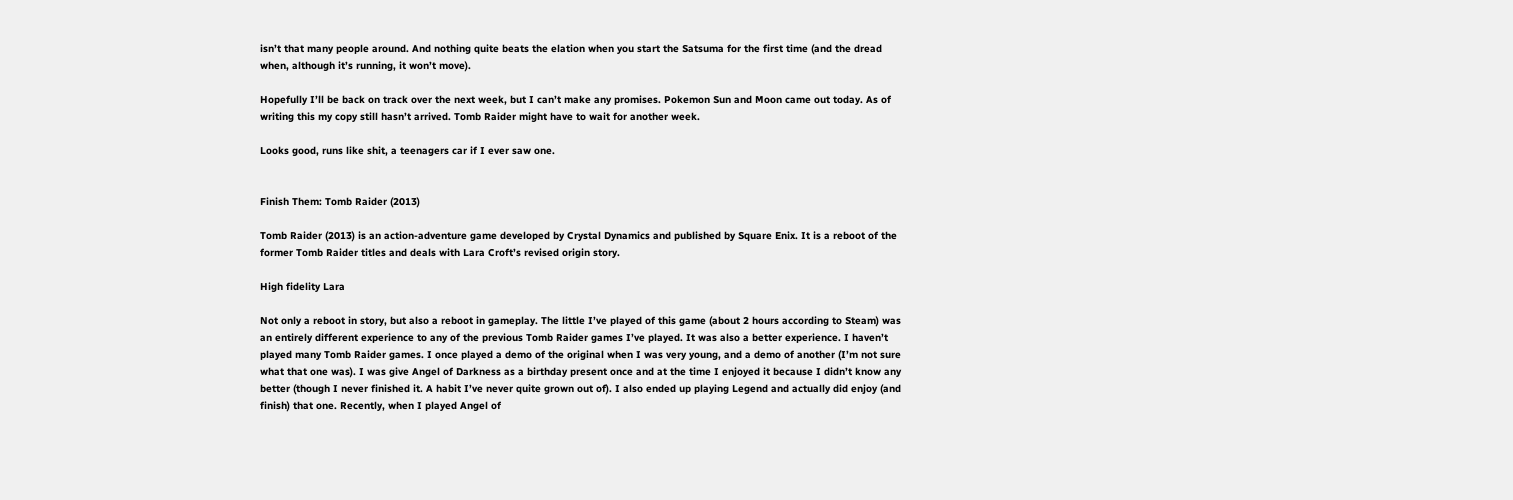isn’t that many people around. And nothing quite beats the elation when you start the Satsuma for the first time (and the dread when, although it’s running, it won’t move).

Hopefully I’ll be back on track over the next week, but I can’t make any promises. Pokemon Sun and Moon came out today. As of writing this my copy still hasn’t arrived. Tomb Raider might have to wait for another week.

Looks good, runs like shit, a teenagers car if I ever saw one.


Finish Them: Tomb Raider (2013)

Tomb Raider (2013) is an action-adventure game developed by Crystal Dynamics and published by Square Enix. It is a reboot of the former Tomb Raider titles and deals with Lara Croft’s revised origin story.

High fidelity Lara

Not only a reboot in story, but also a reboot in gameplay. The little I’ve played of this game (about 2 hours according to Steam) was an entirely different experience to any of the previous Tomb Raider games I’ve played. It was also a better experience. I haven’t played many Tomb Raider games. I once played a demo of the original when I was very young, and a demo of another (I’m not sure what that one was). I was give Angel of Darkness as a birthday present once and at the time I enjoyed it because I didn’t know any better (though I never finished it. A habit I’ve never quite grown out of). I also ended up playing Legend and actually did enjoy (and finish) that one. Recently, when I played Angel of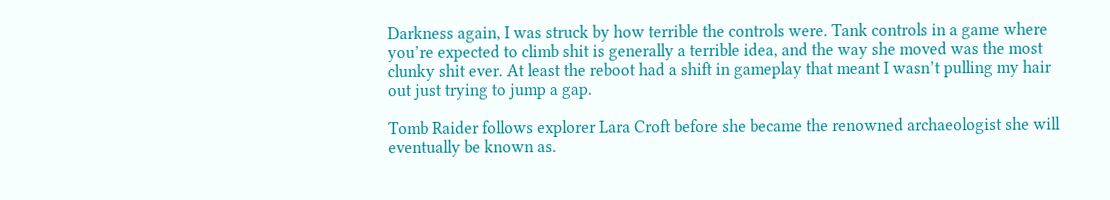Darkness again, I was struck by how terrible the controls were. Tank controls in a game where you’re expected to climb shit is generally a terrible idea, and the way she moved was the most clunky shit ever. At least the reboot had a shift in gameplay that meant I wasn’t pulling my hair out just trying to jump a gap.

Tomb Raider follows explorer Lara Croft before she became the renowned archaeologist she will eventually be known as.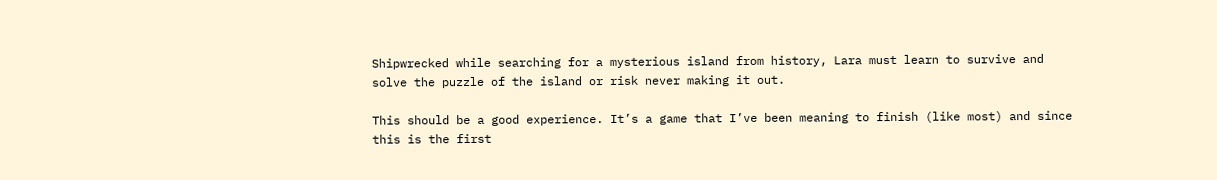Shipwrecked while searching for a mysterious island from history, Lara must learn to survive and solve the puzzle of the island or risk never making it out.

This should be a good experience. It’s a game that I’ve been meaning to finish (like most) and since this is the first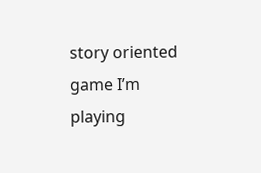story oriented game I’m playing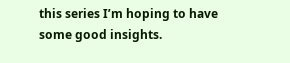this series I’m hoping to have some good insights.